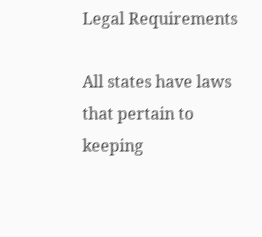Legal Requirements

All states have laws that pertain to keeping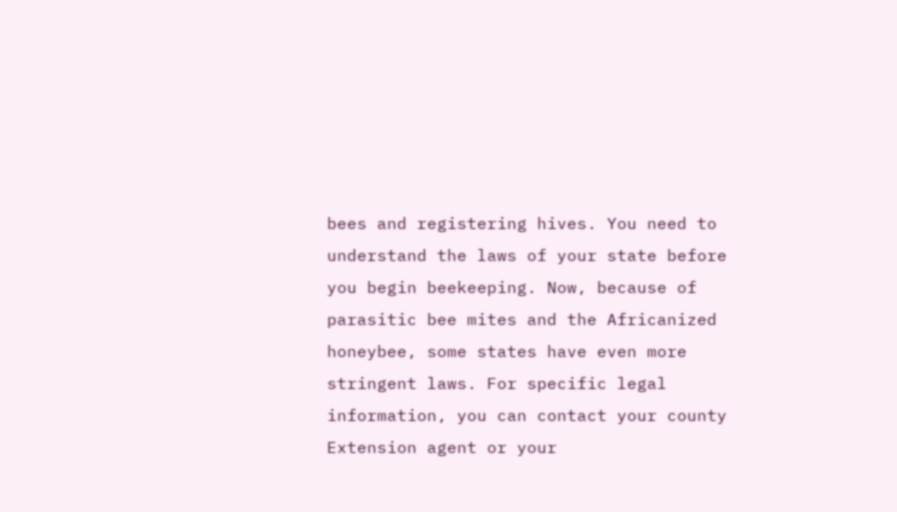bees and registering hives. You need to understand the laws of your state before you begin beekeeping. Now, because of parasitic bee mites and the Africanized honeybee, some states have even more stringent laws. For specific legal information, you can contact your county Extension agent or your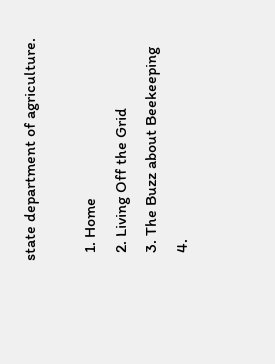state department of agriculture.

  1. Home
  2. Living Off the Grid
  3. The Buzz about Beekeeping
  4.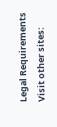Legal Requirements
Visit other sites: